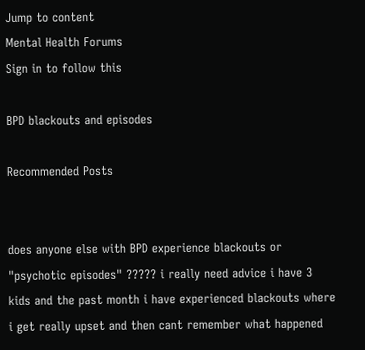Jump to content
Mental Health Forums
Sign in to follow this

BPD blackouts and episodes

Recommended Posts


does anyone else with BPD experience blackouts or "psychotic episodes" ????? i really need advice i have 3 kids and the past month i have experienced blackouts where i get really upset and then cant remember what happened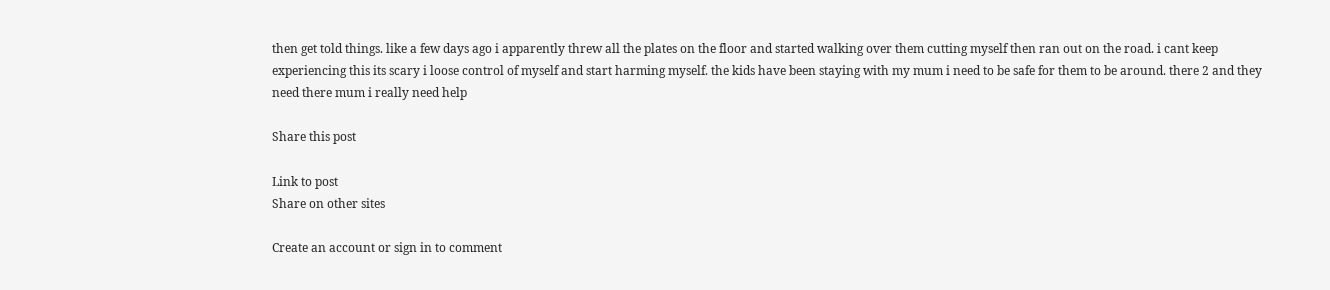then get told things. like a few days ago i apparently threw all the plates on the floor and started walking over them cutting myself then ran out on the road. i cant keep experiencing this its scary i loose control of myself and start harming myself. the kids have been staying with my mum i need to be safe for them to be around. there 2 and they need there mum i really need help

Share this post

Link to post
Share on other sites

Create an account or sign in to comment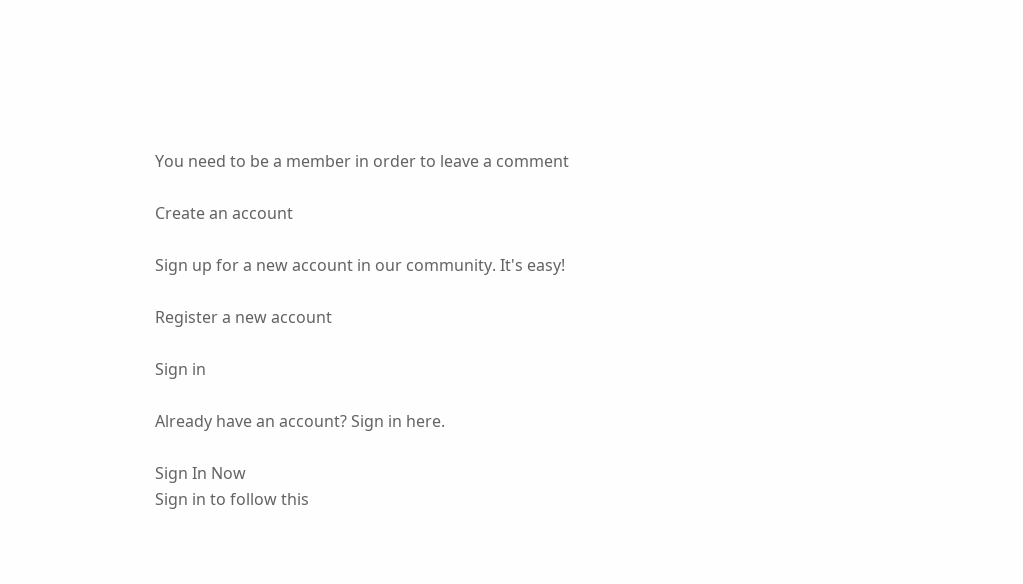You need to be a member in order to leave a comment

Create an account

Sign up for a new account in our community. It's easy!

Register a new account

Sign in

Already have an account? Sign in here.

Sign In Now
Sign in to follow this